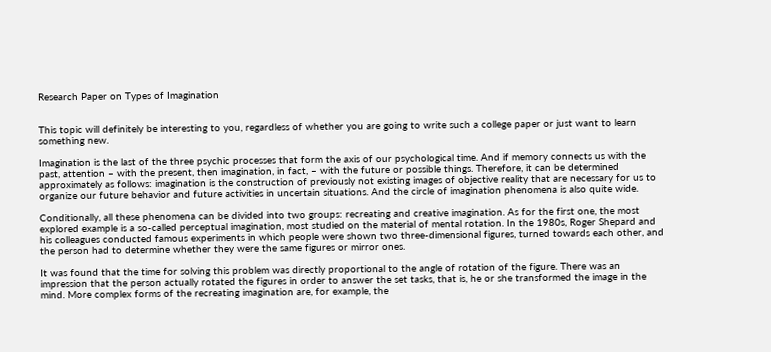Research Paper on Types of Imagination


This topic will definitely be interesting to you, regardless of whether you are going to write such a college paper or just want to learn something new.

Imagination is the last of the three psychic processes that form the axis of our psychological time. And if memory connects us with the past, attention – with the present, then imagination, in fact, – with the future or possible things. Therefore, it can be determined approximately as follows: imagination is the construction of previously not existing images of objective reality that are necessary for us to organize our future behavior and future activities in uncertain situations. And the circle of imagination phenomena is also quite wide.

Conditionally, all these phenomena can be divided into two groups: recreating and creative imagination. As for the first one, the most explored example is a so-called perceptual imagination, most studied on the material of mental rotation. In the 1980s, Roger Shepard and his colleagues conducted famous experiments in which people were shown two three-dimensional figures, turned towards each other, and the person had to determine whether they were the same figures or mirror ones.

It was found that the time for solving this problem was directly proportional to the angle of rotation of the figure. There was an impression that the person actually rotated the figures in order to answer the set tasks, that is, he or she transformed the image in the mind. More complex forms of the recreating imagination are, for example, the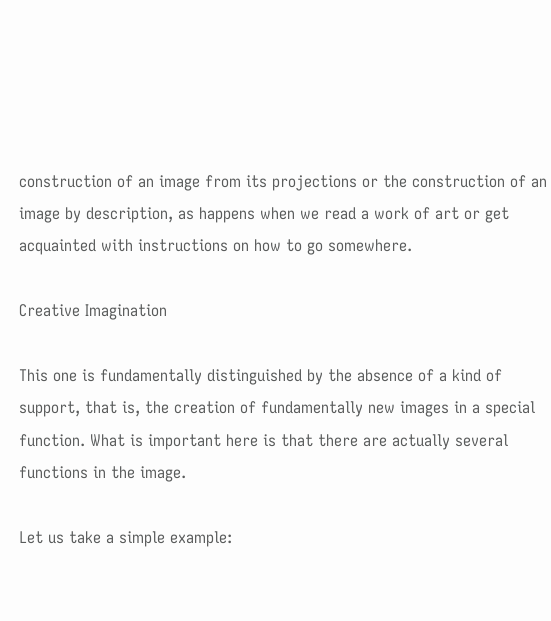construction of an image from its projections or the construction of an image by description, as happens when we read a work of art or get acquainted with instructions on how to go somewhere.

Creative Imagination

This one is fundamentally distinguished by the absence of a kind of support, that is, the creation of fundamentally new images in a special function. What is important here is that there are actually several functions in the image.

Let us take a simple example: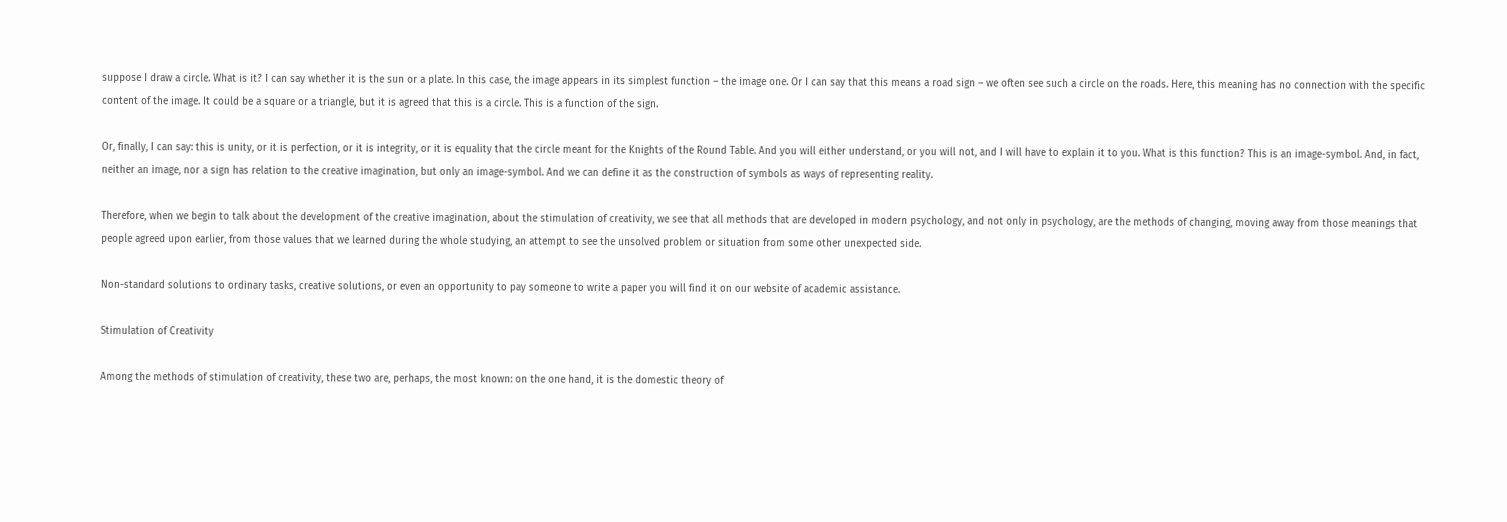suppose I draw a circle. What is it? I can say whether it is the sun or a plate. In this case, the image appears in its simplest function – the image one. Or I can say that this means a road sign – we often see such a circle on the roads. Here, this meaning has no connection with the specific content of the image. It could be a square or a triangle, but it is agreed that this is a circle. This is a function of the sign.

Or, finally, I can say: this is unity, or it is perfection, or it is integrity, or it is equality that the circle meant for the Knights of the Round Table. And you will either understand, or you will not, and I will have to explain it to you. What is this function? This is an image-symbol. And, in fact, neither an image, nor a sign has relation to the creative imagination, but only an image-symbol. And we can define it as the construction of symbols as ways of representing reality.

Therefore, when we begin to talk about the development of the creative imagination, about the stimulation of creativity, we see that all methods that are developed in modern psychology, and not only in psychology, are the methods of changing, moving away from those meanings that people agreed upon earlier, from those values that we learned during the whole studying, an attempt to see the unsolved problem or situation from some other unexpected side.

Non-standard solutions to ordinary tasks, creative solutions, or even an opportunity to pay someone to write a paper you will find it on our website of academic assistance.

Stimulation of Creativity

Among the methods of stimulation of creativity, these two are, perhaps, the most known: on the one hand, it is the domestic theory of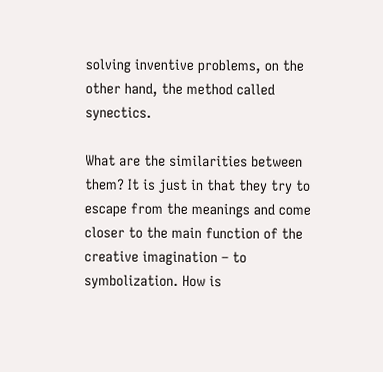solving inventive problems, on the other hand, the method called synectics.

What are the similarities between them? It is just in that they try to escape from the meanings and come closer to the main function of the creative imagination – to symbolization. How is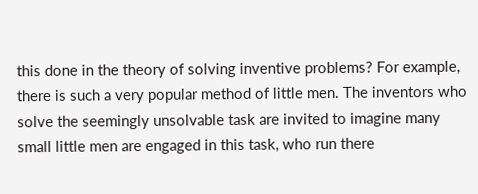this done in the theory of solving inventive problems? For example, there is such a very popular method of little men. The inventors who solve the seemingly unsolvable task are invited to imagine many small little men are engaged in this task, who run there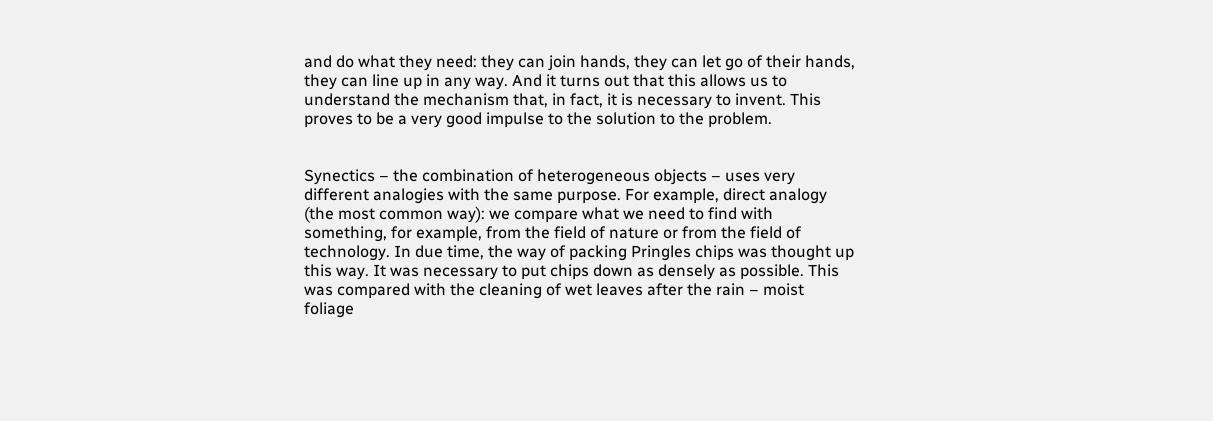and do what they need: they can join hands, they can let go of their hands, they can line up in any way. And it turns out that this allows us to understand the mechanism that, in fact, it is necessary to invent. This proves to be a very good impulse to the solution to the problem.


Synectics – the combination of heterogeneous objects – uses very different analogies with the same purpose. For example, direct analogy (the most common way): we compare what we need to find with something, for example, from the field of nature or from the field of technology. In due time, the way of packing Pringles chips was thought up this way. It was necessary to put chips down as densely as possible. This was compared with the cleaning of wet leaves after the rain – moist foliage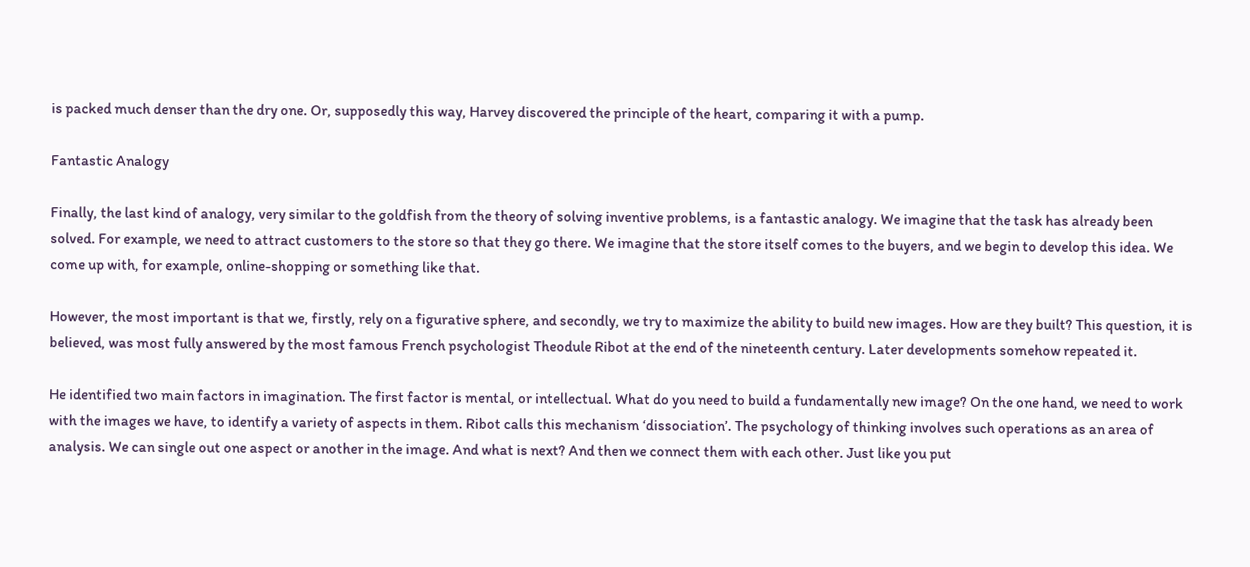is packed much denser than the dry one. Or, supposedly this way, Harvey discovered the principle of the heart, comparing it with a pump.

Fantastic Analogy

Finally, the last kind of analogy, very similar to the goldfish from the theory of solving inventive problems, is a fantastic analogy. We imagine that the task has already been solved. For example, we need to attract customers to the store so that they go there. We imagine that the store itself comes to the buyers, and we begin to develop this idea. We come up with, for example, online-shopping or something like that.

However, the most important is that we, firstly, rely on a figurative sphere, and secondly, we try to maximize the ability to build new images. How are they built? This question, it is believed, was most fully answered by the most famous French psychologist Theodule Ribot at the end of the nineteenth century. Later developments somehow repeated it.

He identified two main factors in imagination. The first factor is mental, or intellectual. What do you need to build a fundamentally new image? On the one hand, we need to work with the images we have, to identify a variety of aspects in them. Ribot calls this mechanism ‘dissociation’. The psychology of thinking involves such operations as an area of analysis. We can single out one aspect or another in the image. And what is next? And then we connect them with each other. Just like you put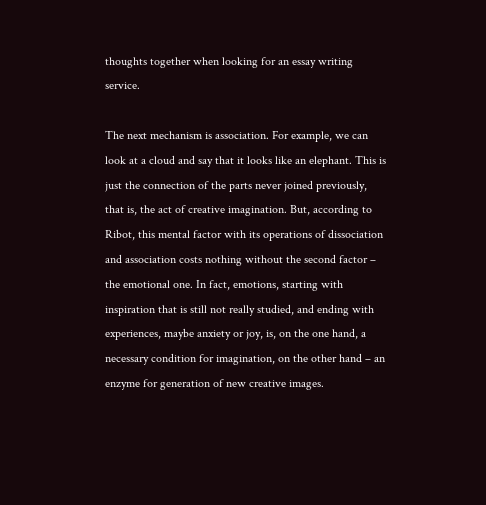thoughts together when looking for an essay writing service.

The next mechanism is association. For example, we can look at a cloud and say that it looks like an elephant. This is just the connection of the parts never joined previously, that is, the act of creative imagination. But, according to Ribot, this mental factor with its operations of dissociation and association costs nothing without the second factor – the emotional one. In fact, emotions, starting with inspiration that is still not really studied, and ending with experiences, maybe anxiety or joy, is, on the one hand, a necessary condition for imagination, on the other hand – an enzyme for generation of new creative images.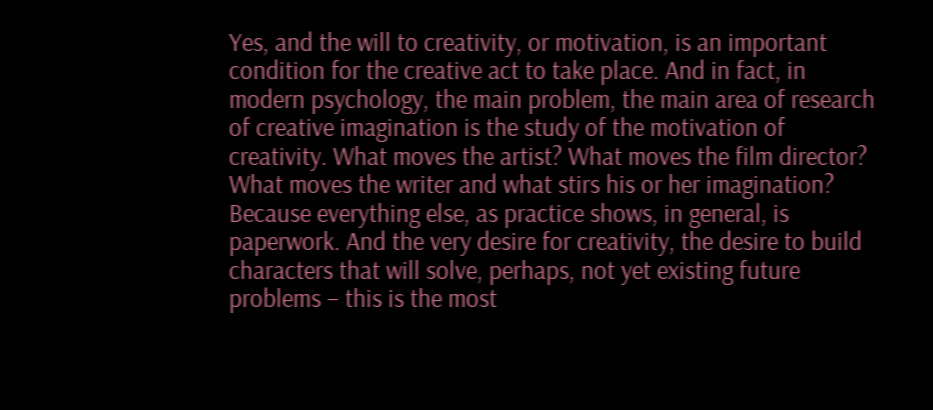Yes, and the will to creativity, or motivation, is an important condition for the creative act to take place. And in fact, in modern psychology, the main problem, the main area of research of creative imagination is the study of the motivation of creativity. What moves the artist? What moves the film director? What moves the writer and what stirs his or her imagination? Because everything else, as practice shows, in general, is paperwork. And the very desire for creativity, the desire to build characters that will solve, perhaps, not yet existing future problems – this is the most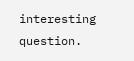interesting question.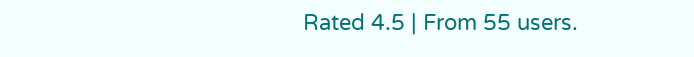Rated 4.5 | From 55 users.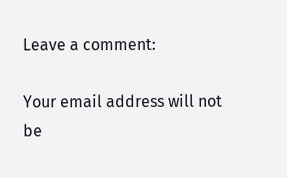Leave a comment:

Your email address will not be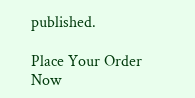published.

Place Your Order Now